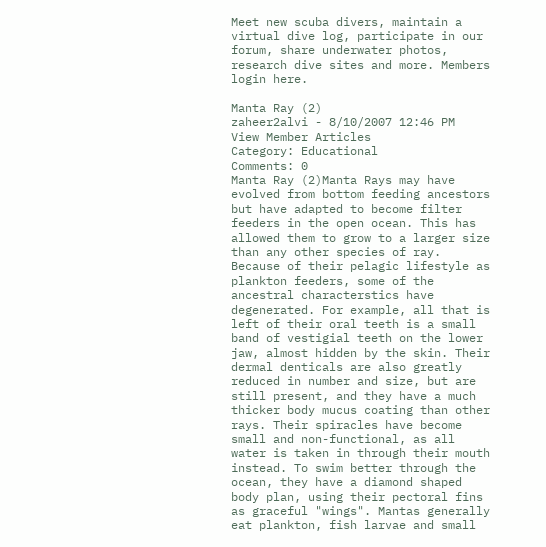Meet new scuba divers, maintain a virtual dive log, participate in our forum, share underwater photos, research dive sites and more. Members login here.

Manta Ray (2)
zaheer2alvi - 8/10/2007 12:46 PM
View Member Articles
Category: Educational
Comments: 0
Manta Ray (2)Manta Rays may have evolved from bottom feeding ancestors but have adapted to become filter feeders in the open ocean. This has allowed them to grow to a larger size than any other species of ray. Because of their pelagic lifestyle as plankton feeders, some of the ancestral characterstics have degenerated. For example, all that is left of their oral teeth is a small band of vestigial teeth on the lower jaw, almost hidden by the skin. Their dermal denticals are also greatly reduced in number and size, but are still present, and they have a much thicker body mucus coating than other rays. Their spiracles have become small and non-functional, as all water is taken in through their mouth instead. To swim better through the ocean, they have a diamond shaped body plan, using their pectoral fins as graceful "wings". Mantas generally eat plankton, fish larvae and small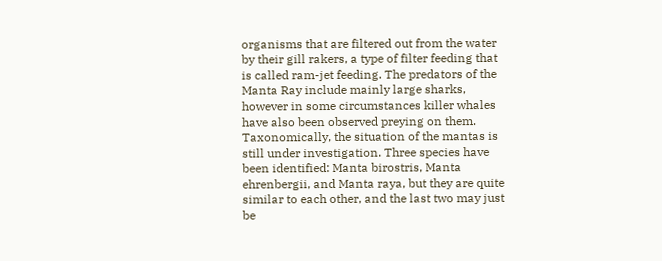organisms that are filtered out from the water by their gill rakers, a type of filter feeding that is called ram-jet feeding. The predators of the Manta Ray include mainly large sharks, however in some circumstances killer whales have also been observed preying on them. Taxonomically, the situation of the mantas is still under investigation. Three species have been identified: Manta birostris, Manta ehrenbergii, and Manta raya, but they are quite similar to each other, and the last two may just be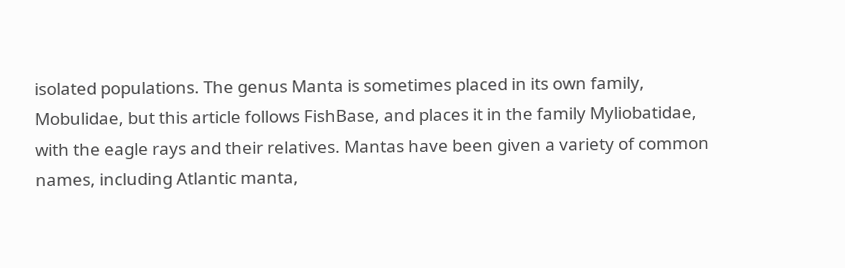isolated populations. The genus Manta is sometimes placed in its own family, Mobulidae, but this article follows FishBase, and places it in the family Myliobatidae, with the eagle rays and their relatives. Mantas have been given a variety of common names, including Atlantic manta,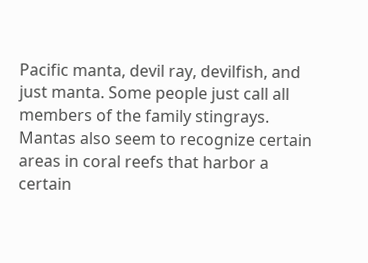Pacific manta, devil ray, devilfish, and just manta. Some people just call all members of the family stingrays. Mantas also seem to recognize certain areas in coral reefs that harbor a certain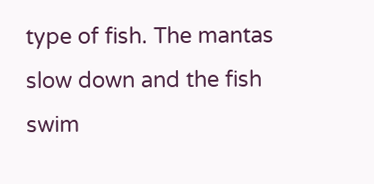type of fish. The mantas slow down and the fish swim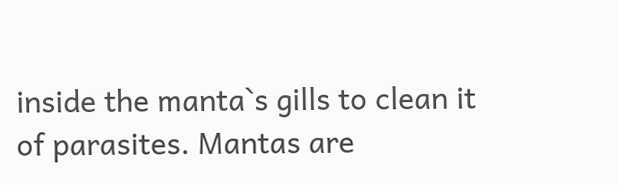inside the manta`s gills to clean it of parasites. Mantas are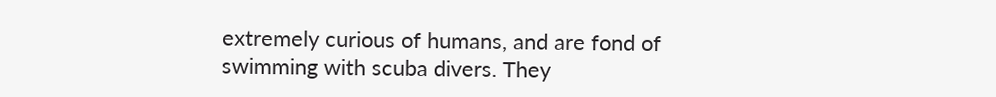extremely curious of humans, and are fond of swimming with scuba divers. They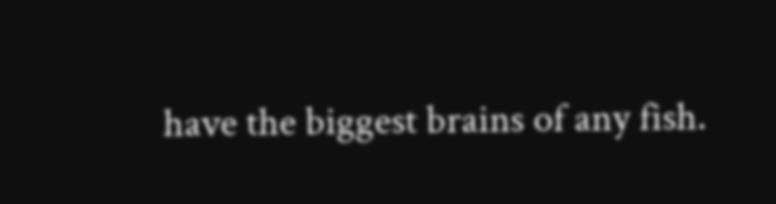have the biggest brains of any fish.